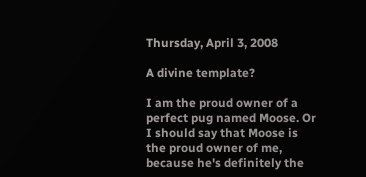Thursday, April 3, 2008

A divine template?

I am the proud owner of a perfect pug named Moose. Or I should say that Moose is the proud owner of me, because he's definitely the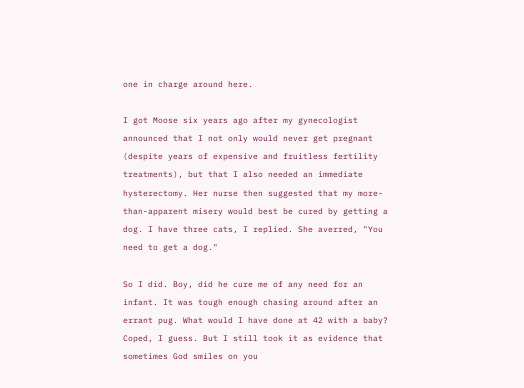one in charge around here.

I got Moose six years ago after my gynecologist announced that I not only would never get pregnant (despite years of expensive and fruitless fertility treatments), but that I also needed an immediate hysterectomy. Her nurse then suggested that my more-than-apparent misery would best be cured by getting a dog. I have three cats, I replied. She averred, "You need to get a dog."

So I did. Boy, did he cure me of any need for an infant. It was tough enough chasing around after an errant pug. What would I have done at 42 with a baby? Coped, I guess. But I still took it as evidence that sometimes God smiles on you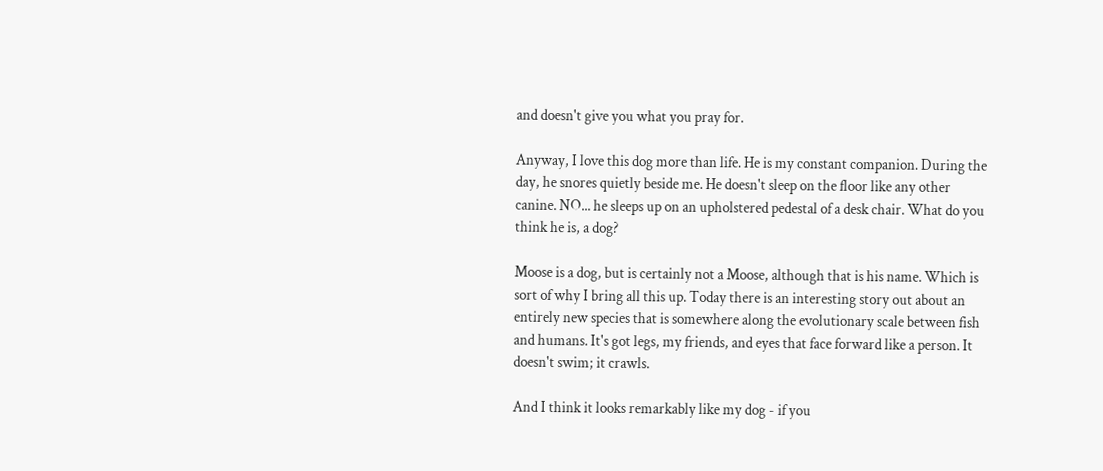and doesn't give you what you pray for.

Anyway, I love this dog more than life. He is my constant companion. During the day, he snores quietly beside me. He doesn't sleep on the floor like any other canine. NO... he sleeps up on an upholstered pedestal of a desk chair. What do you think he is, a dog?

Moose is a dog, but is certainly not a Moose, although that is his name. Which is sort of why I bring all this up. Today there is an interesting story out about an entirely new species that is somewhere along the evolutionary scale between fish and humans. It's got legs, my friends, and eyes that face forward like a person. It doesn't swim; it crawls.

And I think it looks remarkably like my dog - if you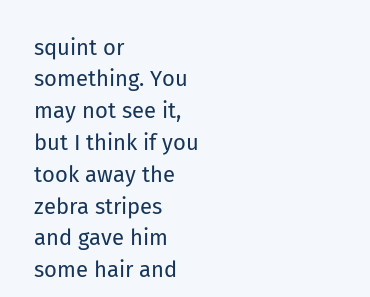squint or something. You may not see it, but I think if you took away the zebra stripes and gave him some hair and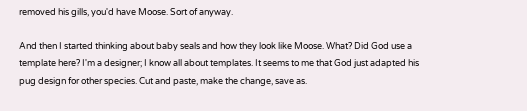removed his gills, you'd have Moose. Sort of anyway.

And then I started thinking about baby seals and how they look like Moose. What? Did God use a template here? I'm a designer; I know all about templates. It seems to me that God just adapted his pug design for other species. Cut and paste, make the change, save as.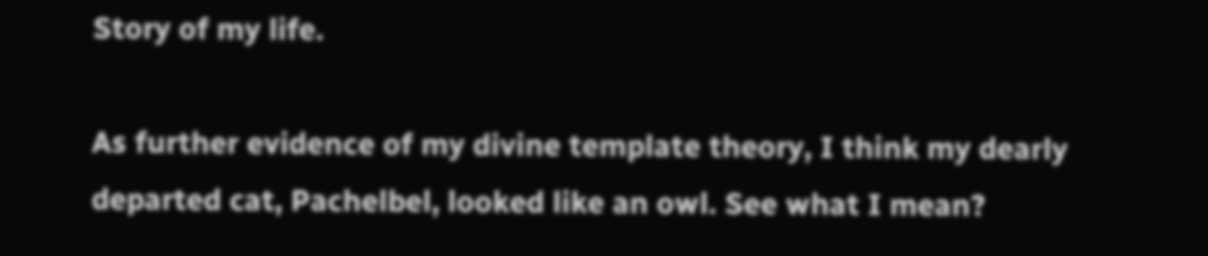Story of my life.

As further evidence of my divine template theory, I think my dearly departed cat, Pachelbel, looked like an owl. See what I mean?